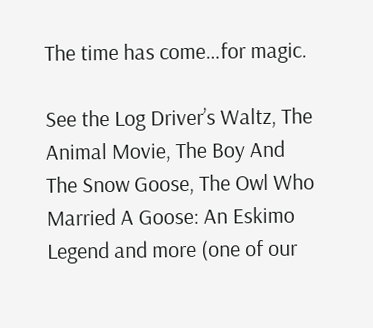The time has come…for magic.

See the Log Driver’s Waltz, The Animal Movie, The Boy And The Snow Goose, The Owl Who Married A Goose: An Eskimo Legend and more (one of our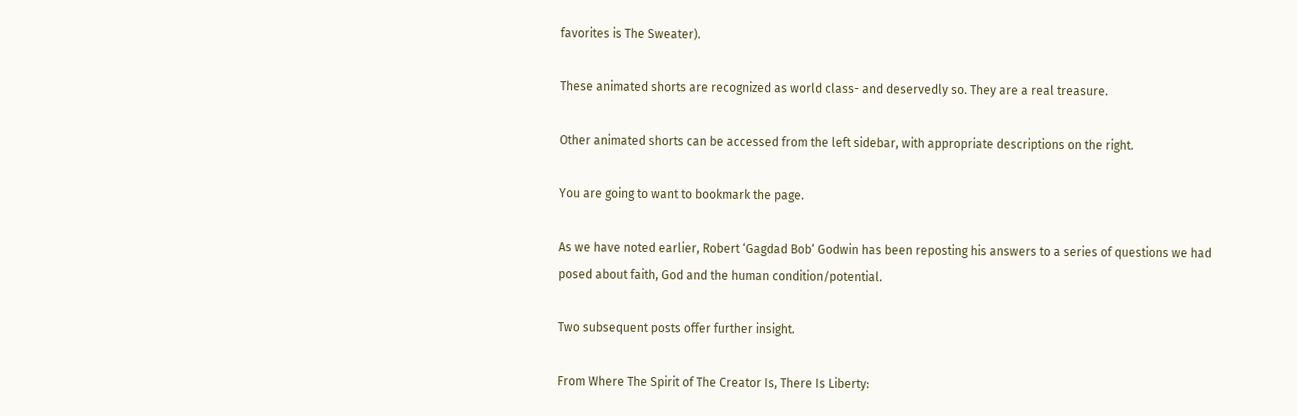favorites is The Sweater).

These animated shorts are recognized as world class- and deservedly so. They are a real treasure.

Other animated shorts can be accessed from the left sidebar, with appropriate descriptions on the right.

You are going to want to bookmark the page.

As we have noted earlier, Robert ‘Gagdad Bob‘ Godwin has been reposting his answers to a series of questions we had posed about faith, God and the human condition/potential.

Two subsequent posts offer further insight.

From Where The Spirit of The Creator Is, There Is Liberty: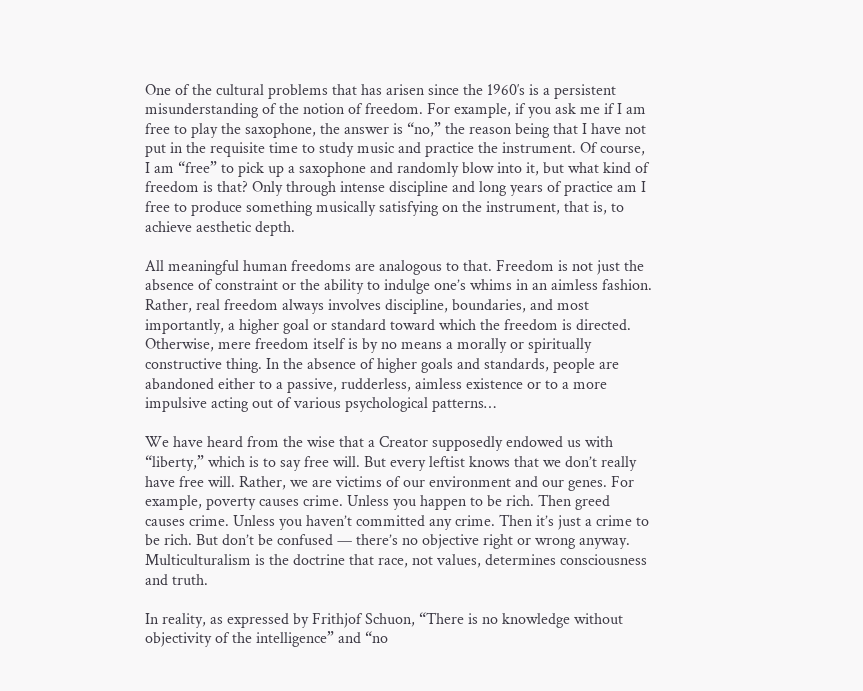One of the cultural problems that has arisen since the 1960′s is a persistent misunderstanding of the notion of freedom. For example, if you ask me if I am free to play the saxophone, the answer is “no,” the reason being that I have not put in the requisite time to study music and practice the instrument. Of course, I am “free” to pick up a saxophone and randomly blow into it, but what kind of freedom is that? Only through intense discipline and long years of practice am I free to produce something musically satisfying on the instrument, that is, to achieve aesthetic depth.

All meaningful human freedoms are analogous to that. Freedom is not just the absence of constraint or the ability to indulge one’s whims in an aimless fashion. Rather, real freedom always involves discipline, boundaries, and most importantly, a higher goal or standard toward which the freedom is directed. Otherwise, mere freedom itself is by no means a morally or spiritually constructive thing. In the absence of higher goals and standards, people are abandoned either to a passive, rudderless, aimless existence or to a more impulsive acting out of various psychological patterns…

We have heard from the wise that a Creator supposedly endowed us with “liberty,” which is to say free will. But every leftist knows that we don’t really have free will. Rather, we are victims of our environment and our genes. For example, poverty causes crime. Unless you happen to be rich. Then greed causes crime. Unless you haven’t committed any crime. Then it’s just a crime to be rich. But don’t be confused — there’s no objective right or wrong anyway. Multiculturalism is the doctrine that race, not values, determines consciousness and truth.

In reality, as expressed by Frithjof Schuon, “There is no knowledge without objectivity of the intelligence” and “no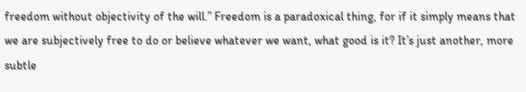freedom without objectivity of the will.” Freedom is a paradoxical thing, for if it simply means that we are subjectively free to do or believe whatever we want, what good is it? It’s just another, more subtle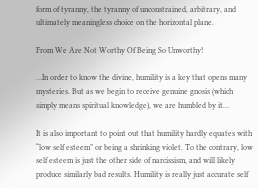form of tyranny, the tyranny of unconstrained, arbitrary, and ultimately meaningless choice on the horizontal plane.

From We Are Not Worthy Of Being So Unworthy!

…In order to know the divine, humility is a key that opens many mysteries. But as we begin to receive genuine gnosis (which simply means spiritual knowledge), we are humbled by it…

It is also important to point out that humility hardly equates with “low self esteem” or being a shrinking violet. To the contrary, low self esteem is just the other side of narcissism, and will likely produce similarly bad results. Humility is really just accurate self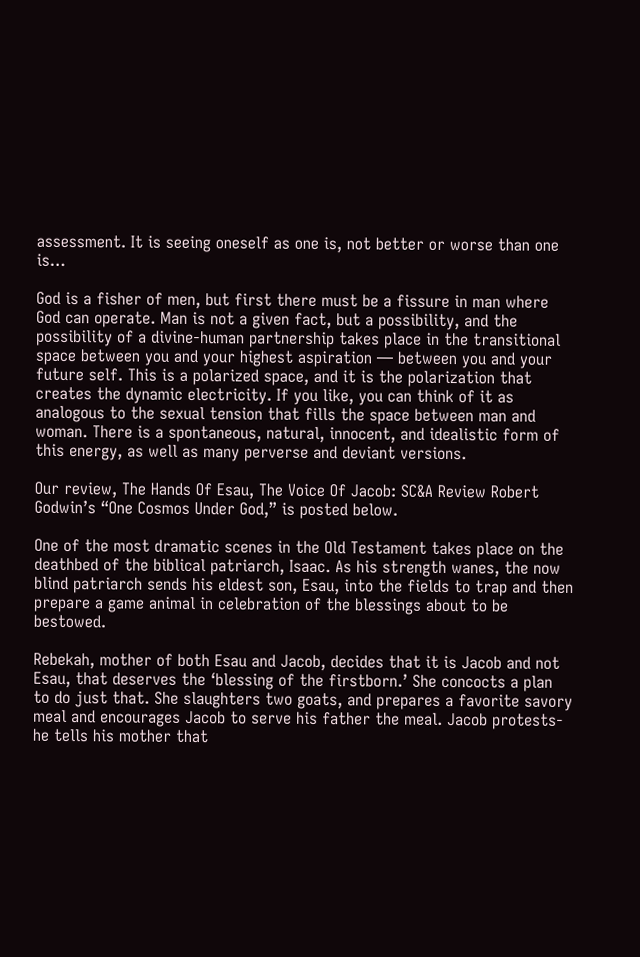assessment. It is seeing oneself as one is, not better or worse than one is…

God is a fisher of men, but first there must be a fissure in man where God can operate. Man is not a given fact, but a possibility, and the possibility of a divine-human partnership takes place in the transitional space between you and your highest aspiration — between you and your future self. This is a polarized space, and it is the polarization that creates the dynamic electricity. If you like, you can think of it as analogous to the sexual tension that fills the space between man and woman. There is a spontaneous, natural, innocent, and idealistic form of this energy, as well as many perverse and deviant versions.

Our review, The Hands Of Esau, The Voice Of Jacob: SC&A Review Robert Godwin’s “One Cosmos Under God,” is posted below.

One of the most dramatic scenes in the Old Testament takes place on the deathbed of the biblical patriarch, Isaac. As his strength wanes, the now blind patriarch sends his eldest son, Esau, into the fields to trap and then prepare a game animal in celebration of the blessings about to be bestowed.

Rebekah, mother of both Esau and Jacob, decides that it is Jacob and not Esau, that deserves the ‘blessing of the firstborn.’ She concocts a plan to do just that. She slaughters two goats, and prepares a favorite savory meal and encourages Jacob to serve his father the meal. Jacob protests- he tells his mother that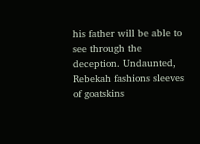his father will be able to see through the deception. Undaunted, Rebekah fashions sleeves of goatskins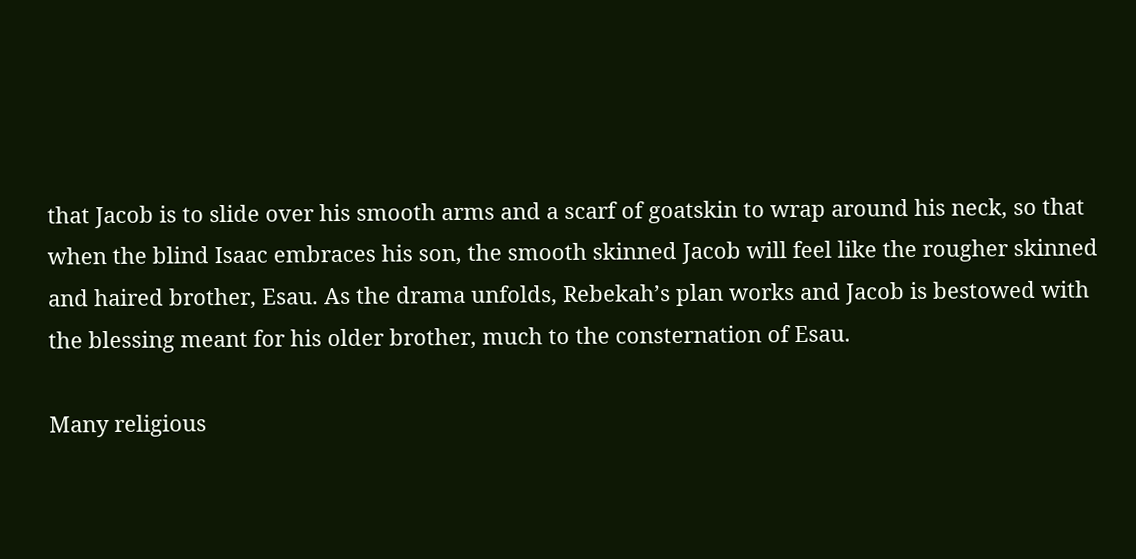that Jacob is to slide over his smooth arms and a scarf of goatskin to wrap around his neck, so that when the blind Isaac embraces his son, the smooth skinned Jacob will feel like the rougher skinned and haired brother, Esau. As the drama unfolds, Rebekah’s plan works and Jacob is bestowed with the blessing meant for his older brother, much to the consternation of Esau.

Many religious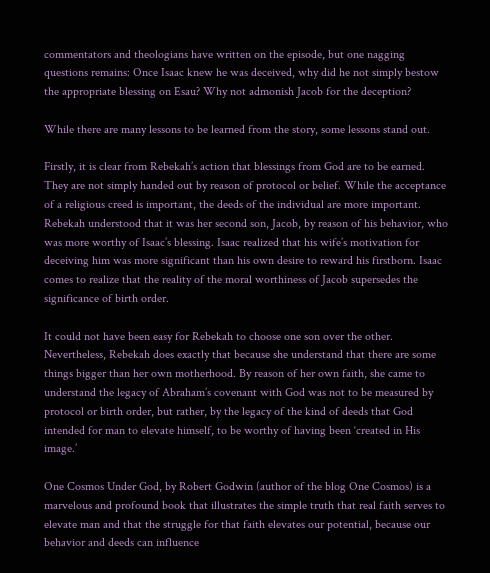commentators and theologians have written on the episode, but one nagging questions remains: Once Isaac knew he was deceived, why did he not simply bestow the appropriate blessing on Esau? Why not admonish Jacob for the deception?

While there are many lessons to be learned from the story, some lessons stand out.

Firstly, it is clear from Rebekah’s action that blessings from God are to be earned. They are not simply handed out by reason of protocol or belief. While the acceptance of a religious creed is important, the deeds of the individual are more important. Rebekah understood that it was her second son, Jacob, by reason of his behavior, who was more worthy of Isaac’s blessing. Isaac realized that his wife’s motivation for deceiving him was more significant than his own desire to reward his firstborn. Isaac comes to realize that the reality of the moral worthiness of Jacob supersedes the significance of birth order.

It could not have been easy for Rebekah to choose one son over the other. Nevertheless, Rebekah does exactly that because she understand that there are some things bigger than her own motherhood. By reason of her own faith, she came to understand the legacy of Abraham’s covenant with God was not to be measured by protocol or birth order, but rather, by the legacy of the kind of deeds that God intended for man to elevate himself, to be worthy of having been ‘created in His image.’

One Cosmos Under God, by Robert Godwin (author of the blog One Cosmos) is a marvelous and profound book that illustrates the simple truth that real faith serves to elevate man and that the struggle for that faith elevates our potential, because our behavior and deeds can influence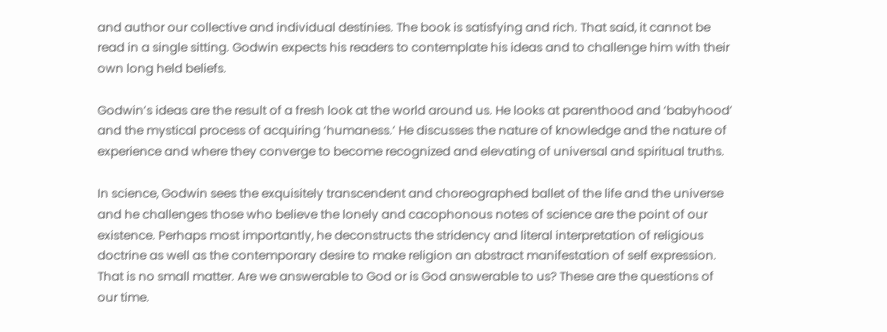and author our collective and individual destinies. The book is satisfying and rich. That said, it cannot be read in a single sitting. Godwin expects his readers to contemplate his ideas and to challenge him with their own long held beliefs.

Godwin’s ideas are the result of a fresh look at the world around us. He looks at parenthood and ‘babyhood’ and the mystical process of acquiring ‘humaness.’ He discusses the nature of knowledge and the nature of experience and where they converge to become recognized and elevating of universal and spiritual truths.

In science, Godwin sees the exquisitely transcendent and choreographed ballet of the life and the universe and he challenges those who believe the lonely and cacophonous notes of science are the point of our existence. Perhaps most importantly, he deconstructs the stridency and literal interpretation of religious doctrine as well as the contemporary desire to make religion an abstract manifestation of self expression. That is no small matter. Are we answerable to God or is God answerable to us? These are the questions of our time.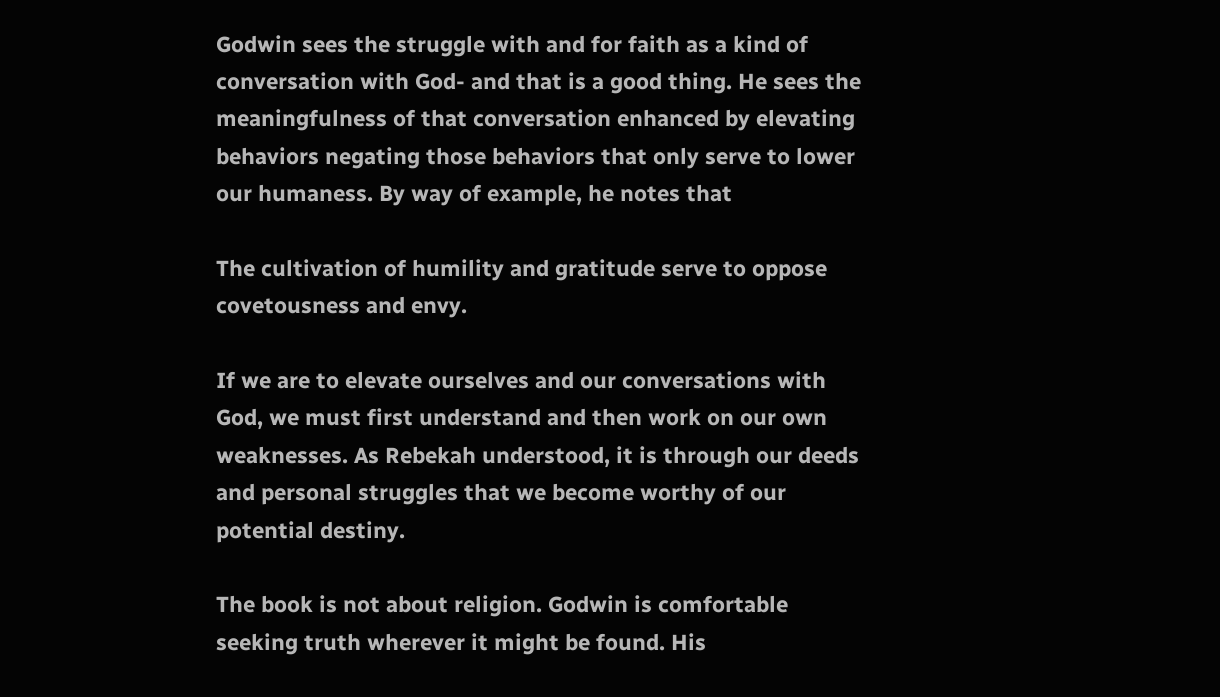Godwin sees the struggle with and for faith as a kind of conversation with God- and that is a good thing. He sees the meaningfulness of that conversation enhanced by elevating behaviors negating those behaviors that only serve to lower our humaness. By way of example, he notes that

The cultivation of humility and gratitude serve to oppose covetousness and envy.

If we are to elevate ourselves and our conversations with God, we must first understand and then work on our own weaknesses. As Rebekah understood, it is through our deeds and personal struggles that we become worthy of our potential destiny.

The book is not about religion. Godwin is comfortable seeking truth wherever it might be found. His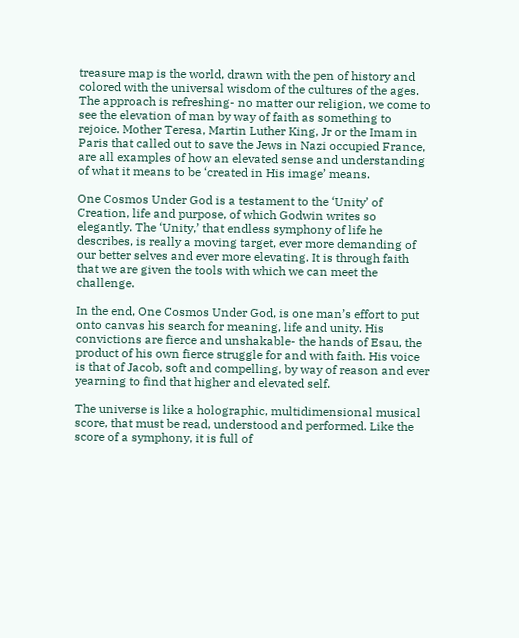treasure map is the world, drawn with the pen of history and colored with the universal wisdom of the cultures of the ages. The approach is refreshing- no matter our religion, we come to see the elevation of man by way of faith as something to rejoice. Mother Teresa, Martin Luther King, Jr or the Imam in Paris that called out to save the Jews in Nazi occupied France, are all examples of how an elevated sense and understanding of what it means to be ‘created in His image’ means.

One Cosmos Under God is a testament to the ‘Unity’ of Creation, life and purpose, of which Godwin writes so elegantly. The ‘Unity,’ that endless symphony of life he describes, is really a moving target, ever more demanding of our better selves and ever more elevating. It is through faith that we are given the tools with which we can meet the challenge.

In the end, One Cosmos Under God, is one man’s effort to put onto canvas his search for meaning, life and unity. His convictions are fierce and unshakable- the hands of Esau, the product of his own fierce struggle for and with faith. His voice is that of Jacob, soft and compelling, by way of reason and ever yearning to find that higher and elevated self.

The universe is like a holographic, multidimensional musical score, that must be read, understood and performed. Like the score of a symphony, it is full of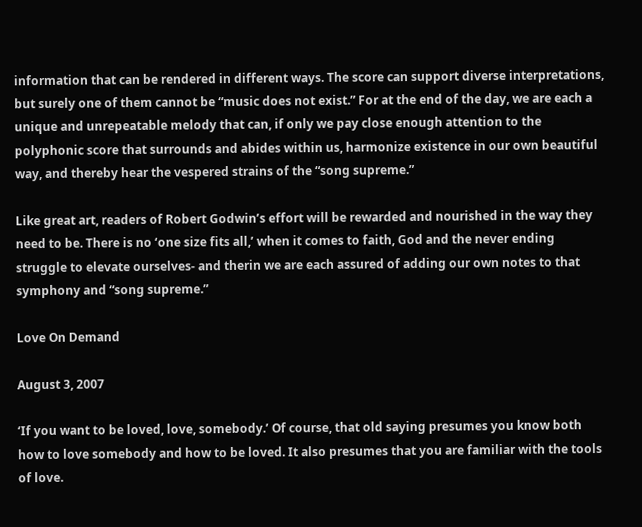information that can be rendered in different ways. The score can support diverse interpretations, but surely one of them cannot be “music does not exist.” For at the end of the day, we are each a unique and unrepeatable melody that can, if only we pay close enough attention to the polyphonic score that surrounds and abides within us, harmonize existence in our own beautiful way, and thereby hear the vespered strains of the “song supreme.”

Like great art, readers of Robert Godwin’s effort will be rewarded and nourished in the way they need to be. There is no ‘one size fits all,’ when it comes to faith, God and the never ending struggle to elevate ourselves- and therin we are each assured of adding our own notes to that symphony and “song supreme.”

Love On Demand

August 3, 2007

‘If you want to be loved, love, somebody.’ Of course, that old saying presumes you know both how to love somebody and how to be loved. It also presumes that you are familiar with the tools of love.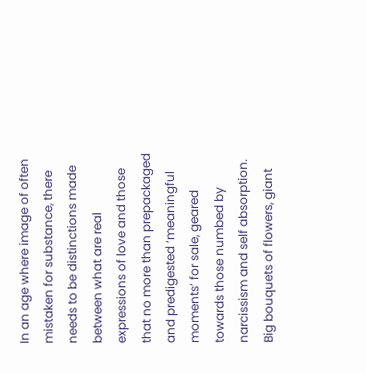In an age where image of often mistaken for substance, there needs to be distinctions made between what are real expressions of love and those that no more than prepackaged and predigested ‘meaningful moments’ for sale, geared towards those numbed by narcissism and self absorption. Big bouquets of flowers, giant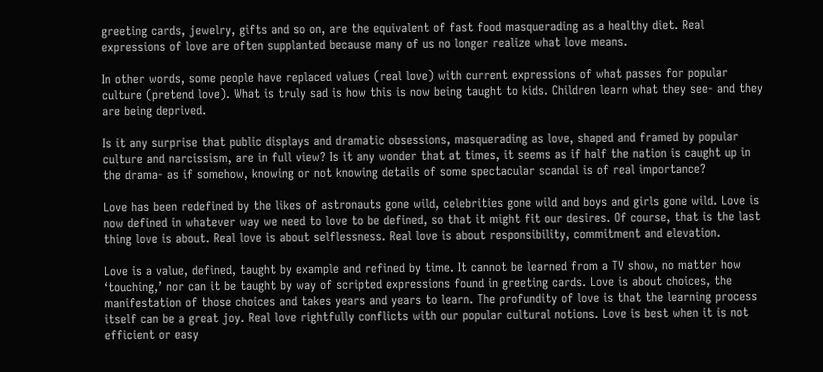greeting cards, jewelry, gifts and so on, are the equivalent of fast food masquerading as a healthy diet. Real expressions of love are often supplanted because many of us no longer realize what love means.

In other words, some people have replaced values (real love) with current expressions of what passes for popular culture (pretend love). What is truly sad is how this is now being taught to kids. Children learn what they see- and they are being deprived.

Is it any surprise that public displays and dramatic obsessions, masquerading as love, shaped and framed by popular culture and narcissism, are in full view? Is it any wonder that at times, it seems as if half the nation is caught up in the drama- as if somehow, knowing or not knowing details of some spectacular scandal is of real importance?

Love has been redefined by the likes of astronauts gone wild, celebrities gone wild and boys and girls gone wild. Love is now defined in whatever way we need to love to be defined, so that it might fit our desires. Of course, that is the last thing love is about. Real love is about selflessness. Real love is about responsibility, commitment and elevation.

Love is a value, defined, taught by example and refined by time. It cannot be learned from a TV show, no matter how ‘touching,’ nor can it be taught by way of scripted expressions found in greeting cards. Love is about choices, the manifestation of those choices and takes years and years to learn. The profundity of love is that the learning process itself can be a great joy. Real love rightfully conflicts with our popular cultural notions. Love is best when it is not efficient or easy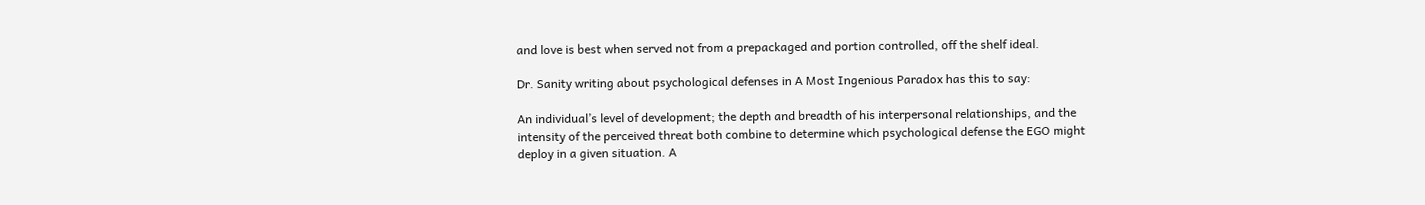and love is best when served not from a prepackaged and portion controlled, off the shelf ideal.

Dr. Sanity writing about psychological defenses in A Most Ingenious Paradox has this to say:

An individual’s level of development; the depth and breadth of his interpersonal relationships, and the intensity of the perceived threat both combine to determine which psychological defense the EGO might deploy in a given situation. A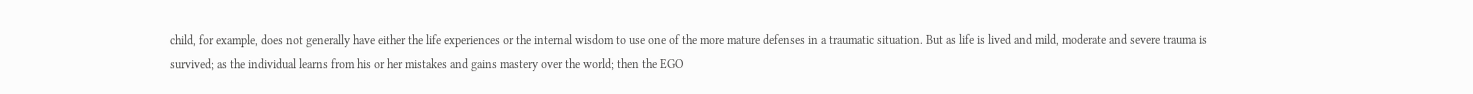child, for example, does not generally have either the life experiences or the internal wisdom to use one of the more mature defenses in a traumatic situation. But as life is lived and mild, moderate and severe trauma is survived; as the individual learns from his or her mistakes and gains mastery over the world; then the EGO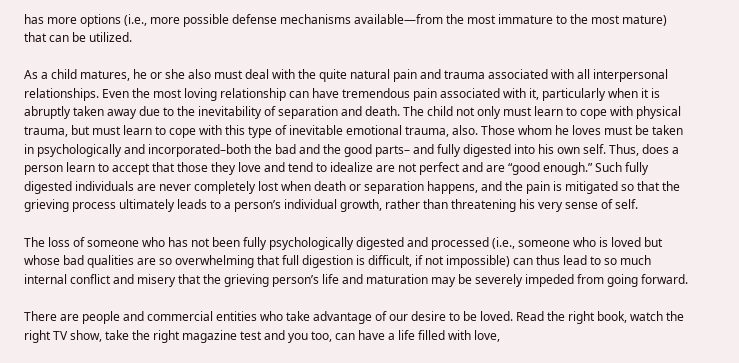has more options (i.e., more possible defense mechanisms available—from the most immature to the most mature) that can be utilized.

As a child matures, he or she also must deal with the quite natural pain and trauma associated with all interpersonal relationships. Even the most loving relationship can have tremendous pain associated with it, particularly when it is abruptly taken away due to the inevitability of separation and death. The child not only must learn to cope with physical trauma, but must learn to cope with this type of inevitable emotional trauma, also. Those whom he loves must be taken in psychologically and incorporated–both the bad and the good parts– and fully digested into his own self. Thus, does a person learn to accept that those they love and tend to idealize are not perfect and are “good enough.” Such fully digested individuals are never completely lost when death or separation happens, and the pain is mitigated so that the grieving process ultimately leads to a person’s individual growth, rather than threatening his very sense of self.

The loss of someone who has not been fully psychologically digested and processed (i.e., someone who is loved but whose bad qualities are so overwhelming that full digestion is difficult, if not impossible) can thus lead to so much internal conflict and misery that the grieving person’s life and maturation may be severely impeded from going forward.

There are people and commercial entities who take advantage of our desire to be loved. Read the right book, watch the right TV show, take the right magazine test and you too, can have a life filled with love,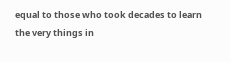equal to those who took decades to learn the very things in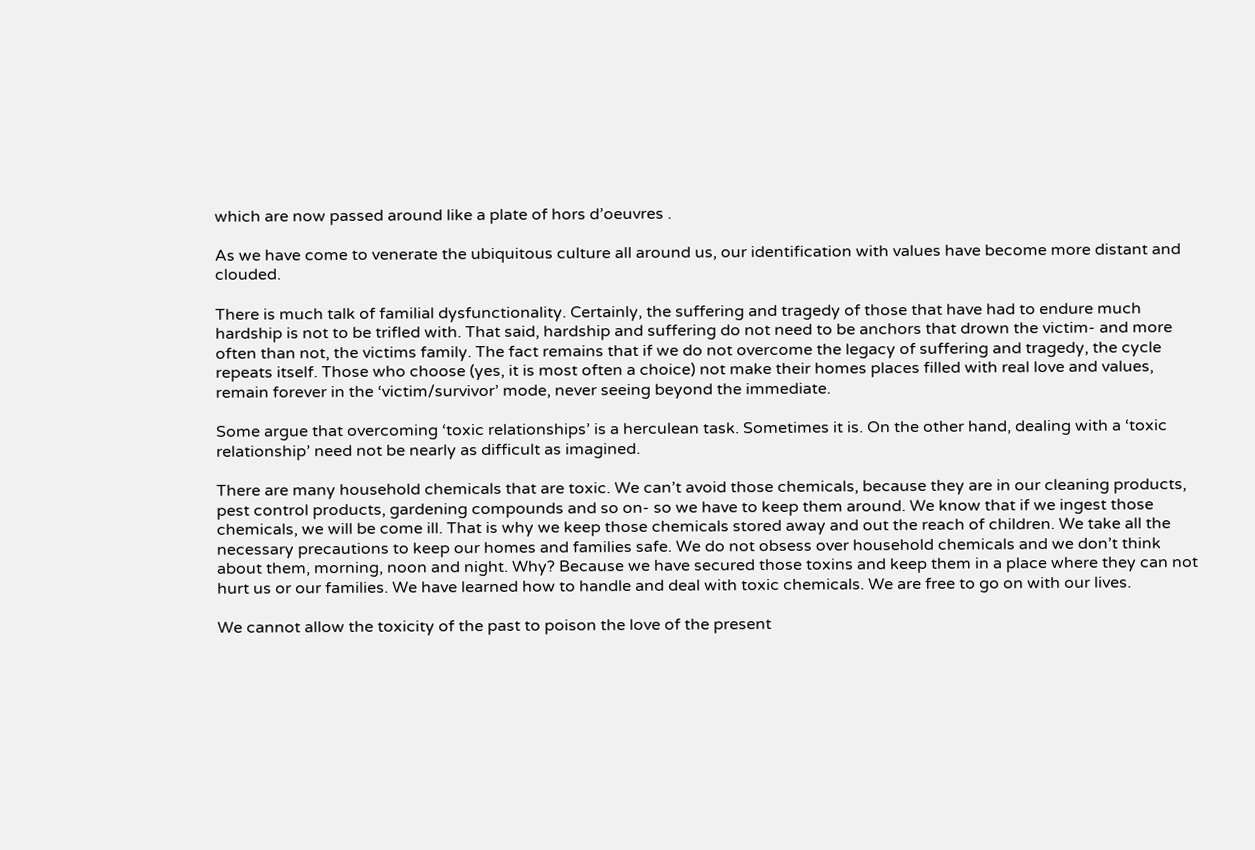which are now passed around like a plate of hors d’oeuvres .

As we have come to venerate the ubiquitous culture all around us, our identification with values have become more distant and clouded.

There is much talk of familial dysfunctionality. Certainly, the suffering and tragedy of those that have had to endure much hardship is not to be trifled with. That said, hardship and suffering do not need to be anchors that drown the victim- and more often than not, the victims family. The fact remains that if we do not overcome the legacy of suffering and tragedy, the cycle repeats itself. Those who choose (yes, it is most often a choice) not make their homes places filled with real love and values, remain forever in the ‘victim/survivor’ mode, never seeing beyond the immediate.

Some argue that overcoming ‘toxic relationships’ is a herculean task. Sometimes it is. On the other hand, dealing with a ‘toxic relationship’ need not be nearly as difficult as imagined.

There are many household chemicals that are toxic. We can’t avoid those chemicals, because they are in our cleaning products, pest control products, gardening compounds and so on- so we have to keep them around. We know that if we ingest those chemicals, we will be come ill. That is why we keep those chemicals stored away and out the reach of children. We take all the necessary precautions to keep our homes and families safe. We do not obsess over household chemicals and we don’t think about them, morning, noon and night. Why? Because we have secured those toxins and keep them in a place where they can not hurt us or our families. We have learned how to handle and deal with toxic chemicals. We are free to go on with our lives.

We cannot allow the toxicity of the past to poison the love of the present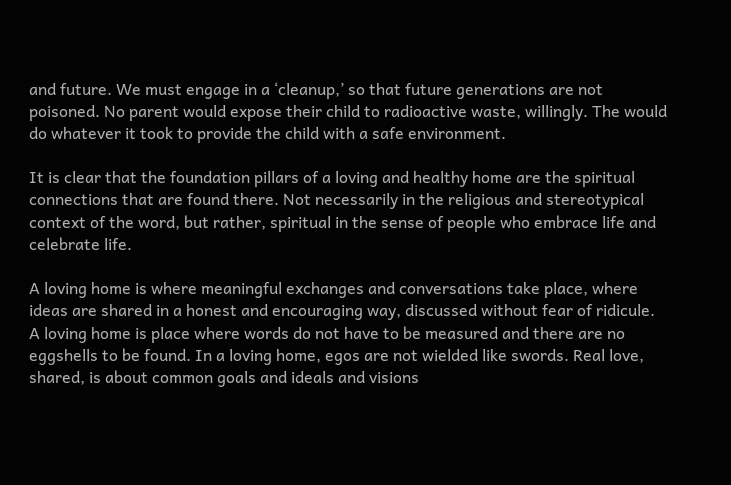and future. We must engage in a ‘cleanup,’ so that future generations are not poisoned. No parent would expose their child to radioactive waste, willingly. The would do whatever it took to provide the child with a safe environment.

It is clear that the foundation pillars of a loving and healthy home are the spiritual connections that are found there. Not necessarily in the religious and stereotypical context of the word, but rather, spiritual in the sense of people who embrace life and celebrate life.

A loving home is where meaningful exchanges and conversations take place, where ideas are shared in a honest and encouraging way, discussed without fear of ridicule. A loving home is place where words do not have to be measured and there are no eggshells to be found. In a loving home, egos are not wielded like swords. Real love, shared, is about common goals and ideals and visions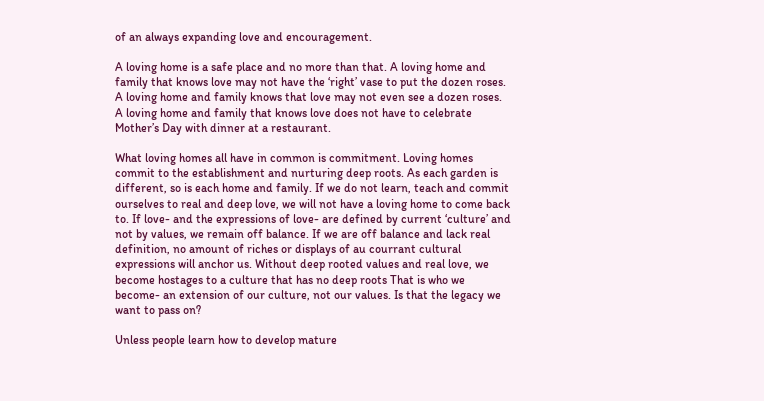of an always expanding love and encouragement.

A loving home is a safe place and no more than that. A loving home and family that knows love may not have the ‘right’ vase to put the dozen roses. A loving home and family knows that love may not even see a dozen roses. A loving home and family that knows love does not have to celebrate Mother’s Day with dinner at a restaurant.

What loving homes all have in common is commitment. Loving homes commit to the establishment and nurturing deep roots. As each garden is different, so is each home and family. If we do not learn, teach and commit ourselves to real and deep love, we will not have a loving home to come back to. If love- and the expressions of love- are defined by current ‘culture’ and not by values, we remain off balance. If we are off balance and lack real definition, no amount of riches or displays of au courrant cultural expressions will anchor us. Without deep rooted values and real love, we become hostages to a culture that has no deep roots That is who we become- an extension of our culture, not our values. Is that the legacy we want to pass on?

Unless people learn how to develop mature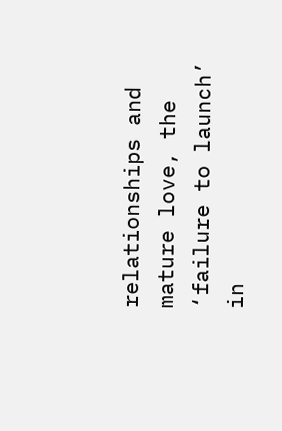relationships and mature love, the ‘failure to launch’ in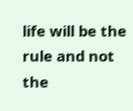life will be the rule and not the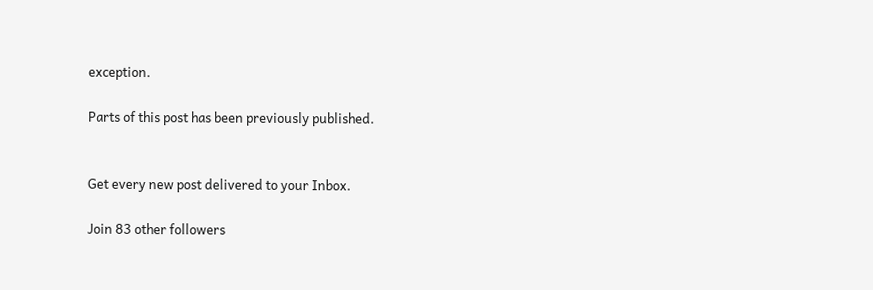exception.

Parts of this post has been previously published.


Get every new post delivered to your Inbox.

Join 83 other followers